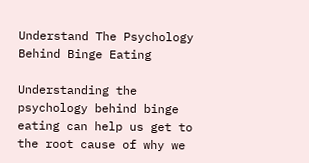Understand The Psychology Behind Binge Eating

Understanding the psychology behind binge eating can help us get to the root cause of why we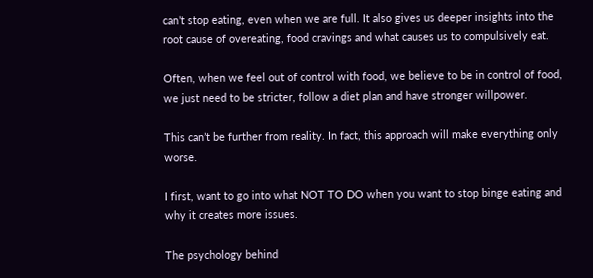can’t stop eating, even when we are full. It also gives us deeper insights into the root cause of overeating, food cravings and what causes us to compulsively eat.

Often, when we feel out of control with food, we believe to be in control of food, we just need to be stricter, follow a diet plan and have stronger willpower.

This can’t be further from reality. In fact, this approach will make everything only worse.

I first, want to go into what NOT TO DO when you want to stop binge eating and why it creates more issues.

The psychology behind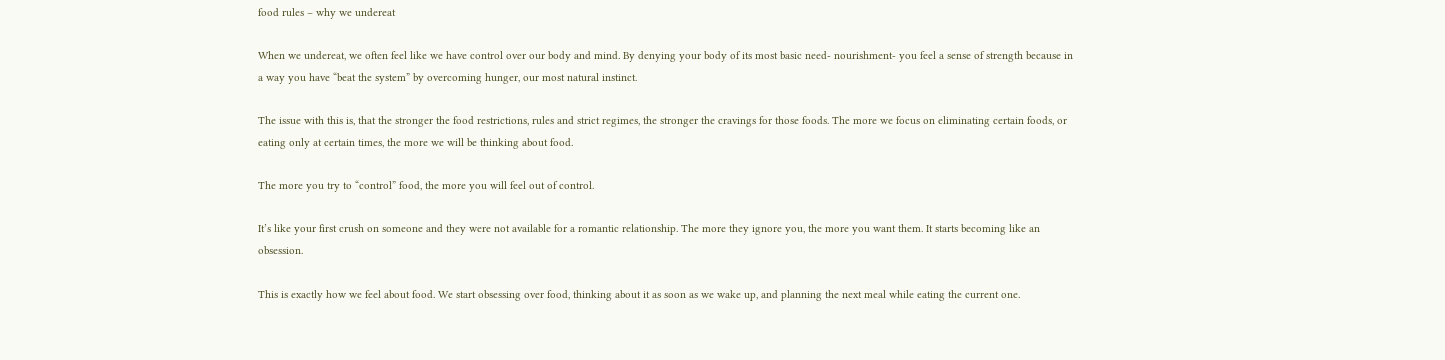food rules – why we undereat

When we undereat, we often feel like we have control over our body and mind. By denying your body of its most basic need- nourishment- you feel a sense of strength because in a way you have “beat the system” by overcoming hunger, our most natural instinct.

The issue with this is, that the stronger the food restrictions, rules and strict regimes, the stronger the cravings for those foods. The more we focus on eliminating certain foods, or eating only at certain times, the more we will be thinking about food.

The more you try to “control” food, the more you will feel out of control.

It’s like your first crush on someone and they were not available for a romantic relationship. The more they ignore you, the more you want them. It starts becoming like an obsession.

This is exactly how we feel about food. We start obsessing over food, thinking about it as soon as we wake up, and planning the next meal while eating the current one.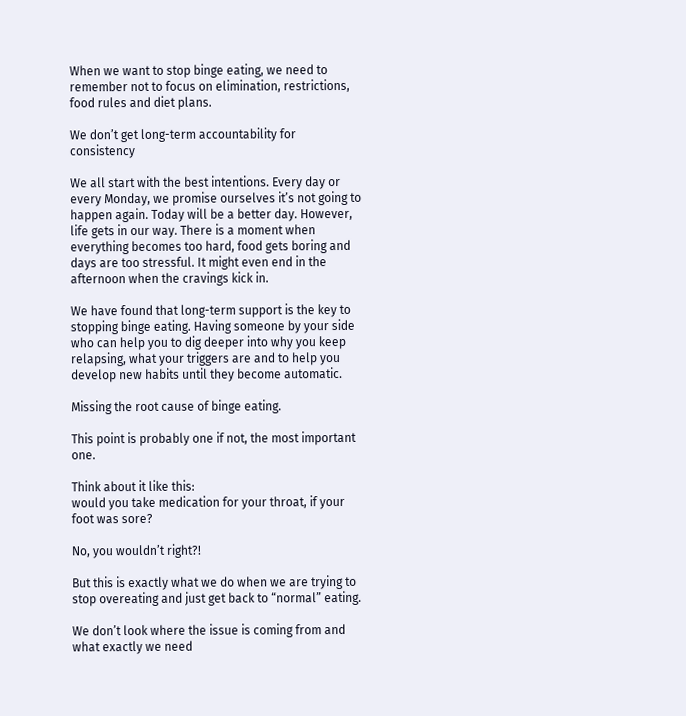When we want to stop binge eating, we need to remember not to focus on elimination, restrictions, food rules and diet plans.

We don’t get long-term accountability for consistency

We all start with the best intentions. Every day or every Monday, we promise ourselves it’s not going to happen again. Today will be a better day. However, life gets in our way. There is a moment when everything becomes too hard, food gets boring and days are too stressful. It might even end in the afternoon when the cravings kick in.

We have found that long-term support is the key to stopping binge eating. Having someone by your side who can help you to dig deeper into why you keep relapsing, what your triggers are and to help you develop new habits until they become automatic.

Missing the root cause of binge eating.

This point is probably one if not, the most important one.

Think about it like this:
would you take medication for your throat, if your foot was sore?

No, you wouldn’t right?!

But this is exactly what we do when we are trying to stop overeating and just get back to “normal” eating.

We don’t look where the issue is coming from and what exactly we need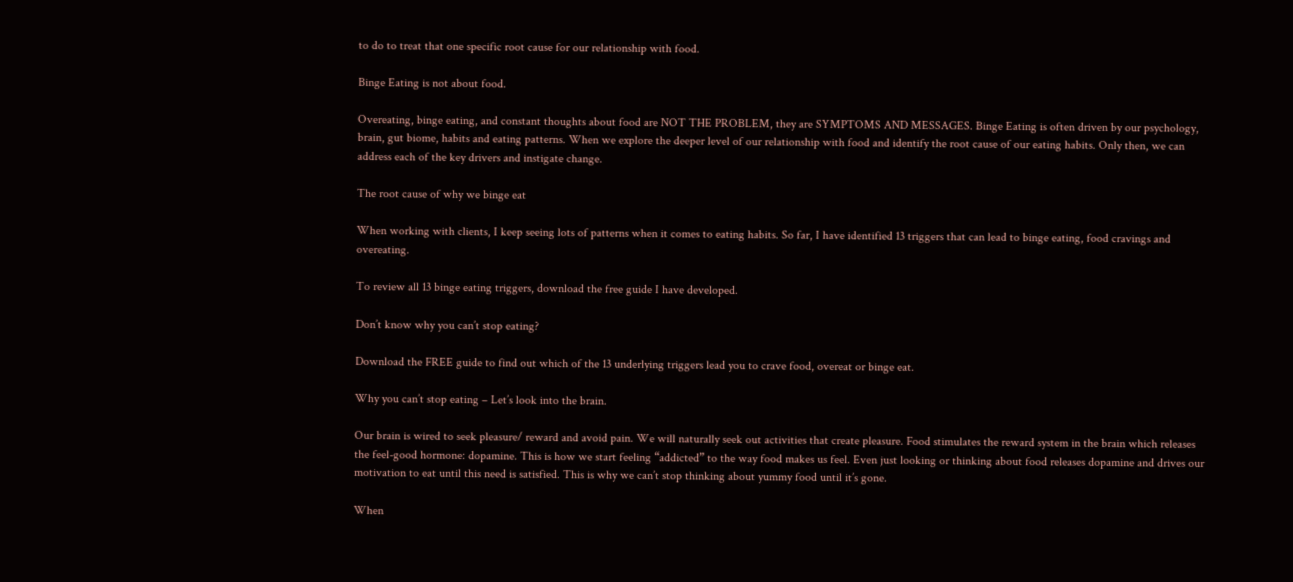to do to treat that one specific root cause for our relationship with food.

Binge Eating is not about food.

Overeating, binge eating, and constant thoughts about food are NOT THE PROBLEM, they are SYMPTOMS AND MESSAGES. Binge Eating is often driven by our psychology, brain, gut biome, habits and eating patterns. When we explore the deeper level of our relationship with food and identify the root cause of our eating habits. Only then, we can address each of the key drivers and instigate change.

The root cause of why we binge eat

When working with clients, I keep seeing lots of patterns when it comes to eating habits. So far, I have identified 13 triggers that can lead to binge eating, food cravings and overeating.

To review all 13 binge eating triggers, download the free guide I have developed.

Don’t know why you can’t stop eating?

Download the FREE guide to find out which of the 13 underlying triggers lead you to crave food, overeat or binge eat.

Why you can’t stop eating – Let’s look into the brain.

Our brain is wired to seek pleasure/ reward and avoid pain. We will naturally seek out activities that create pleasure. Food stimulates the reward system in the brain which releases the feel-good hormone: dopamine. This is how we start feeling “addicted” to the way food makes us feel. Even just looking or thinking about food releases dopamine and drives our motivation to eat until this need is satisfied. This is why we can’t stop thinking about yummy food until it’s gone.

When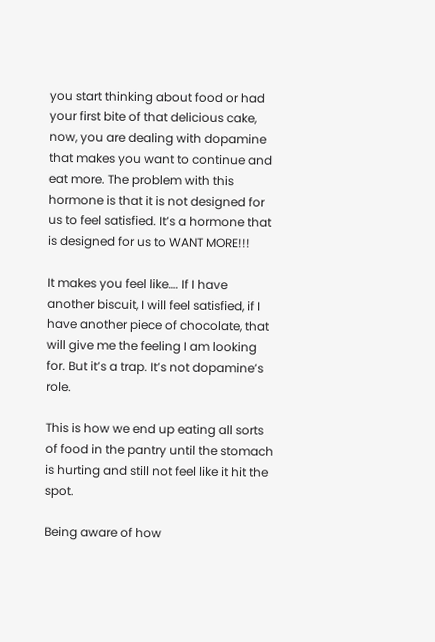you start thinking about food or had your first bite of that delicious cake, now, you are dealing with dopamine that makes you want to continue and eat more. The problem with this hormone is that it is not designed for us to feel satisfied. It’s a hormone that is designed for us to WANT MORE!!!

It makes you feel like…. If I have another biscuit, I will feel satisfied, if I have another piece of chocolate, that will give me the feeling I am looking for. But it’s a trap. It’s not dopamine’s role.

This is how we end up eating all sorts of food in the pantry until the stomach is hurting and still not feel like it hit the spot.

Being aware of how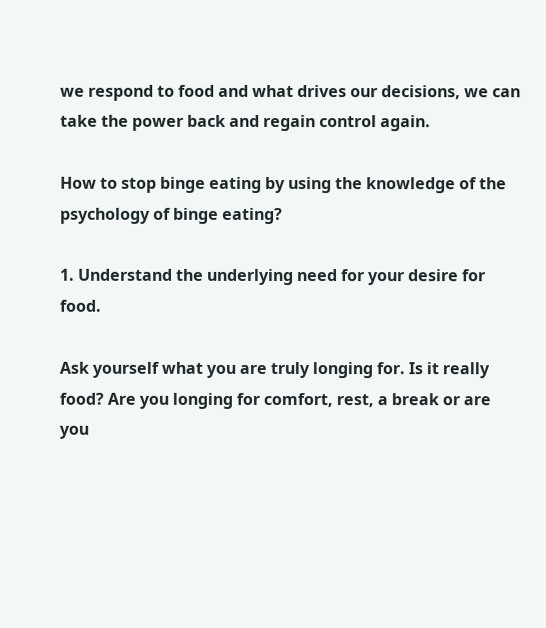we respond to food and what drives our decisions, we can take the power back and regain control again.

How to stop binge eating by using the knowledge of the psychology of binge eating?

1. Understand the underlying need for your desire for food.

Ask yourself what you are truly longing for. Is it really food? Are you longing for comfort, rest, a break or are you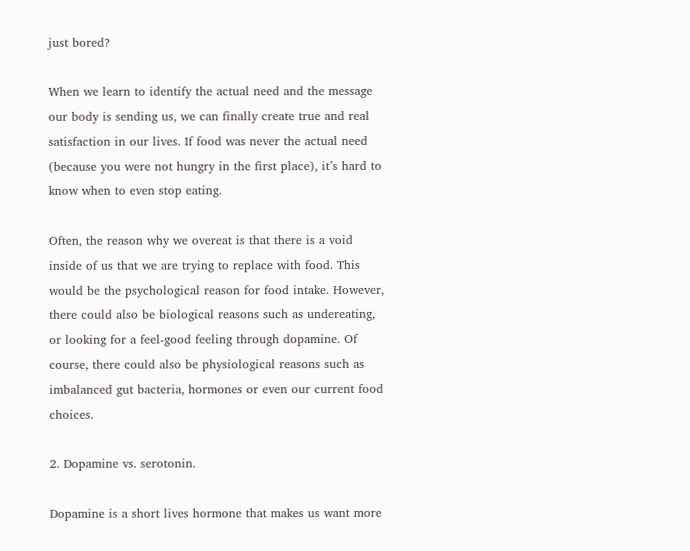just bored?

When we learn to identify the actual need and the message our body is sending us, we can finally create true and real satisfaction in our lives. If food was never the actual need (because you were not hungry in the first place), it’s hard to know when to even stop eating.

Often, the reason why we overeat is that there is a void inside of us that we are trying to replace with food. This would be the psychological reason for food intake. However, there could also be biological reasons such as undereating, or looking for a feel-good feeling through dopamine. Of course, there could also be physiological reasons such as imbalanced gut bacteria, hormones or even our current food choices.

2. Dopamine vs. serotonin.

Dopamine is a short lives hormone that makes us want more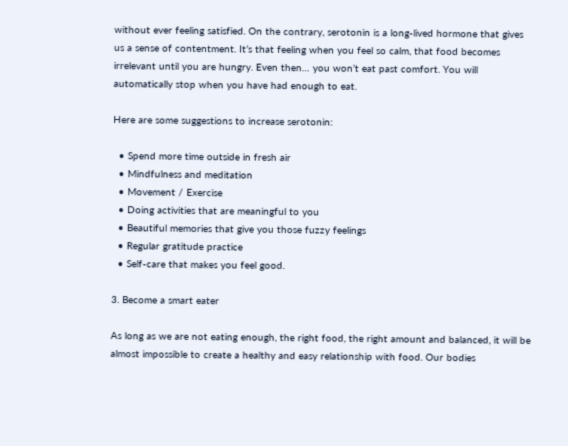without ever feeling satisfied. On the contrary, serotonin is a long-lived hormone that gives us a sense of contentment. It’s that feeling when you feel so calm, that food becomes irrelevant until you are hungry. Even then… you won’t eat past comfort. You will automatically stop when you have had enough to eat.

Here are some suggestions to increase serotonin:

  • Spend more time outside in fresh air
  • Mindfulness and meditation
  • Movement / Exercise
  • Doing activities that are meaningful to you
  • Beautiful memories that give you those fuzzy feelings
  • Regular gratitude practice
  • Self-care that makes you feel good.

3. Become a smart eater

As long as we are not eating enough, the right food, the right amount and balanced, it will be almost impossible to create a healthy and easy relationship with food. Our bodies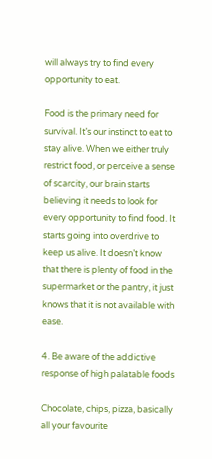will always try to find every opportunity to eat.

Food is the primary need for survival. It’s our instinct to eat to stay alive. When we either truly restrict food, or perceive a sense of scarcity, our brain starts believing it needs to look for every opportunity to find food. It starts going into overdrive to keep us alive. It doesn’t know that there is plenty of food in the supermarket or the pantry, it just knows that it is not available with ease.

4. Be aware of the addictive response of high palatable foods

Chocolate, chips, pizza, basically all your favourite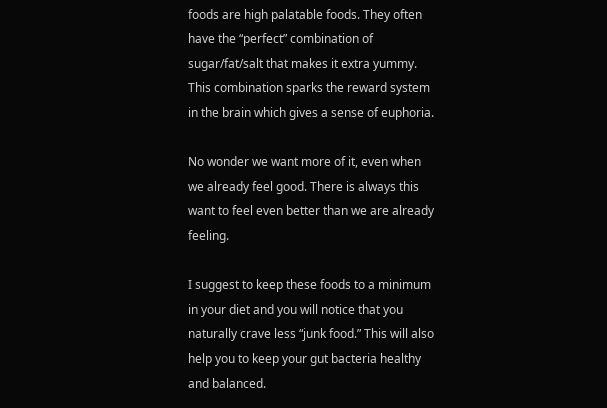foods are high palatable foods. They often have the “perfect” combination of sugar/fat/salt that makes it extra yummy. This combination sparks the reward system in the brain which gives a sense of euphoria.

No wonder we want more of it, even when we already feel good. There is always this want to feel even better than we are already feeling.

I suggest to keep these foods to a minimum in your diet and you will notice that you naturally crave less “junk food.” This will also help you to keep your gut bacteria healthy and balanced.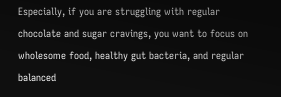Especially, if you are struggling with regular chocolate and sugar cravings, you want to focus on wholesome food, healthy gut bacteria, and regular balanced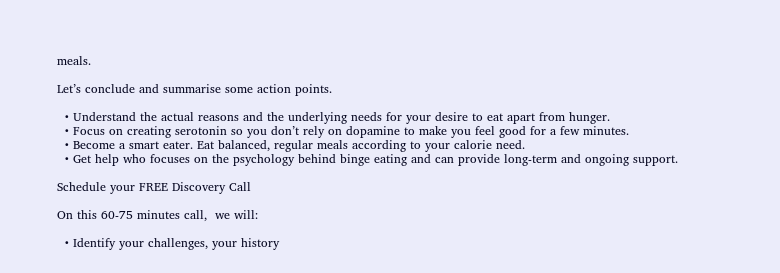meals.

Let’s conclude and summarise some action points.

  • Understand the actual reasons and the underlying needs for your desire to eat apart from hunger.
  • Focus on creating serotonin so you don’t rely on dopamine to make you feel good for a few minutes.
  • Become a smart eater. Eat balanced, regular meals according to your calorie need.
  • Get help who focuses on the psychology behind binge eating and can provide long-term and ongoing support.

Schedule your FREE Discovery Call

On this 60-75 minutes call,  we will:

  • Identify your challenges, your history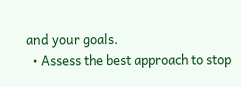and your goals.
  • Assess the best approach to stop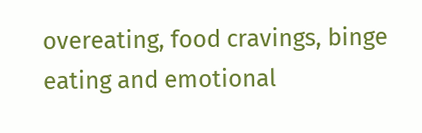overeating, food cravings, binge eating and emotional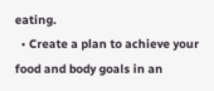eating.
  • Create a plan to achieve your food and body goals in an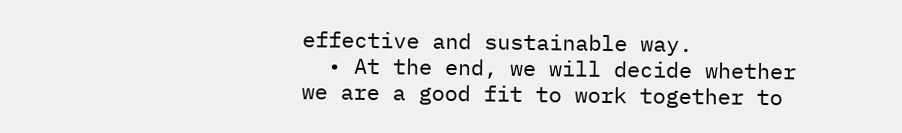effective and sustainable way.
  • At the end, we will decide whether we are a good fit to work together to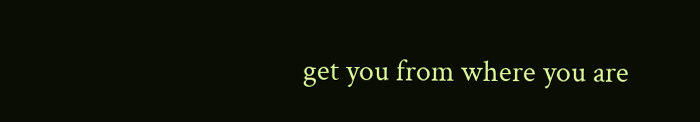get you from where you are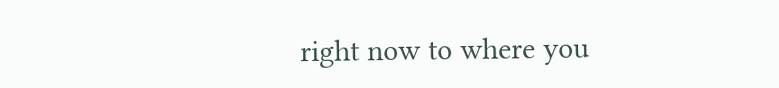right now to where you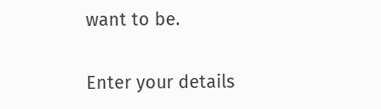want to be.

Enter your details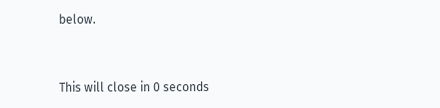below.


This will close in 0 seconds